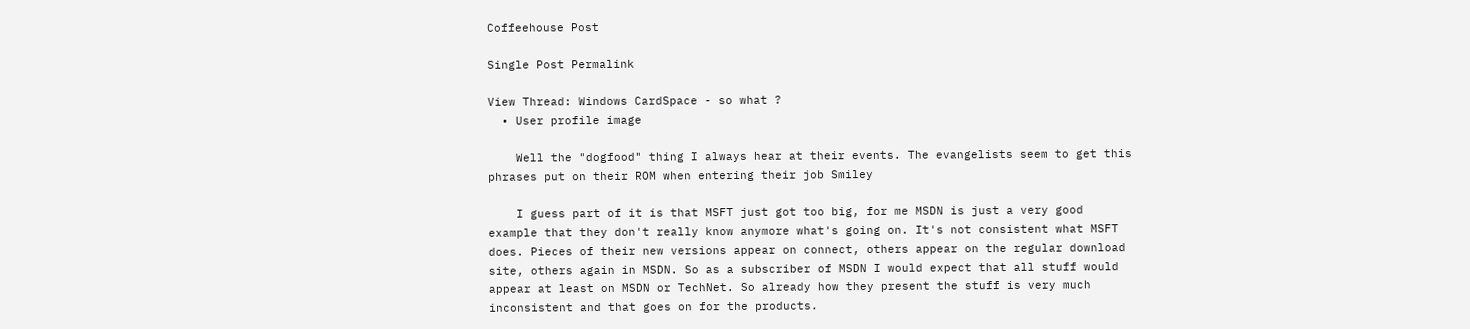Coffeehouse Post

Single Post Permalink

View Thread: Windows CardSpace - so what ?
  • User profile image

    Well the "dogfood" thing I always hear at their events. The evangelists seem to get this phrases put on their ROM when entering their job Smiley

    I guess part of it is that MSFT just got too big, for me MSDN is just a very good example that they don't really know anymore what's going on. It's not consistent what MSFT does. Pieces of their new versions appear on connect, others appear on the regular download site, others again in MSDN. So as a subscriber of MSDN I would expect that all stuff would appear at least on MSDN or TechNet. So already how they present the stuff is very much inconsistent and that goes on for the products.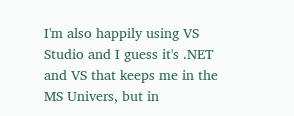I'm also happily using VS Studio and I guess it's .NET and VS that keeps me in the MS Univers, but in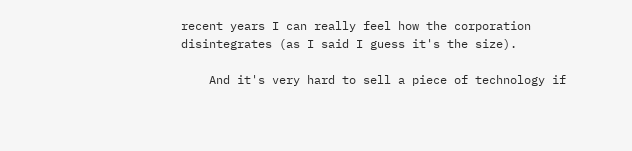recent years I can really feel how the corporation disintegrates (as I said I guess it's the size).

    And it's very hard to sell a piece of technology if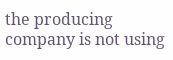the producing company is not using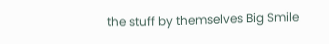the stuff by themselves Big Smile